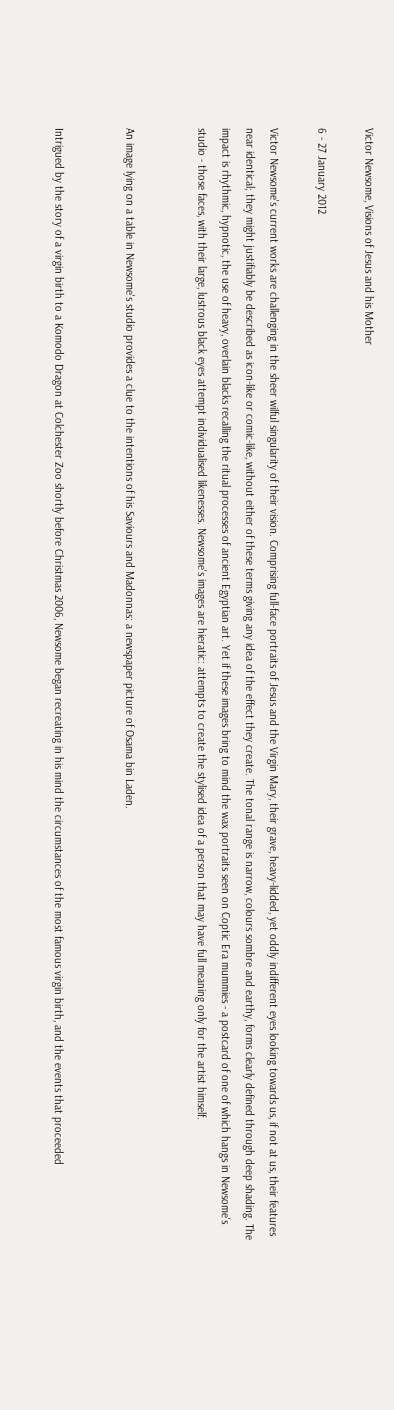Victor Newsome, Visions of Jesus and his Mother

6 - 27 January 2012

Victor Newsome's current works are challenging in the sheer wilful singularity of their vision. Comprising full-face portraits of Jesus and the Virgin Mary, their grave, heavy-lidded, yet oddly indifferent eyes looking towards us, if not at us, their features near identical; they might justifiably be described as icon-like or comic-like, without either of these terms giving any idea of the effect they create. The tonal range is narrow, colours sombre and earthy, forms clearly defined through deep shading. The impact is rhythmic, hypnotic, the use of heavy, overlain blacks recalling the ritual processes of ancient Egyptian art. Yet if these images bring to mind the wax portraits seen on Coptic Era mummies - a postcard of one of which hangs in Newsome's studio - those faces, with their large, lustrous black eyes attempt individualised likenesses. Newsome's images are hieratic: attempts to create the stylised idea of a person that may have full meaning only for the artist himself.


An image lying on a table in Newsome's studio provides a clue to the intentions of his Saviours and Madonnas: a newspaper picture of Osama bin Laden.


Intrigued by the story of a virgin birth to a Komodo Dragon at Colchester Zoo shortly before Christmas 2006, Newsome began recreating in his mind the circumstances of the most famous virgin birth, and the events that proceeded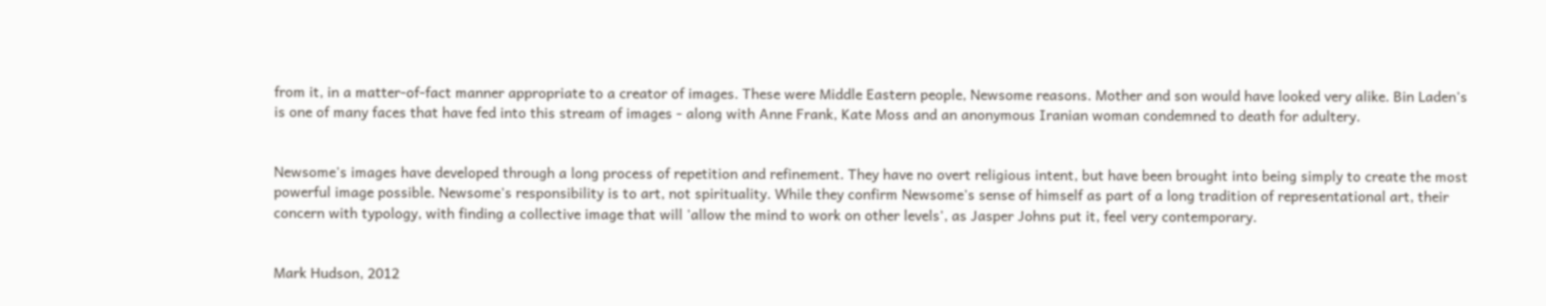from it, in a matter-of-fact manner appropriate to a creator of images. These were Middle Eastern people, Newsome reasons. Mother and son would have looked very alike. Bin Laden's is one of many faces that have fed into this stream of images - along with Anne Frank, Kate Moss and an anonymous Iranian woman condemned to death for adultery.


Newsome's images have developed through a long process of repetition and refinement. They have no overt religious intent, but have been brought into being simply to create the most powerful image possible. Newsome's responsibility is to art, not spirituality. While they confirm Newsome's sense of himself as part of a long tradition of representational art, their concern with typology, with finding a collective image that will 'allow the mind to work on other levels', as Jasper Johns put it, feel very contemporary.


Mark Hudson, 2012